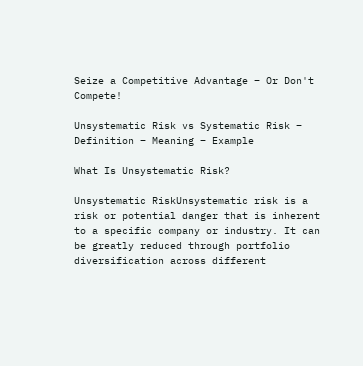Seize a Competitive Advantage – Or Don't Compete!

Unsystematic Risk vs Systematic Risk – Definition – Meaning – Example

What Is Unsystematic Risk?

Unsystematic RiskUnsystematic risk is a risk or potential danger that is inherent to a specific company or industry. It can be greatly reduced through portfolio diversification across different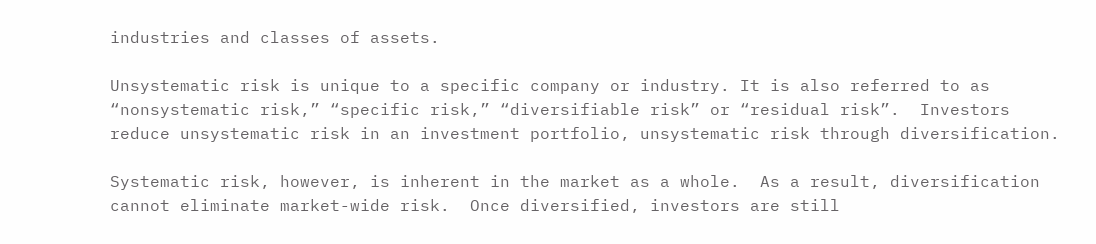industries and classes of assets.

Unsystematic risk is unique to a specific company or industry. It is also referred to as “nonsystematic risk,” “specific risk,” “diversifiable risk” or “residual risk”.  Investors reduce unsystematic risk in an investment portfolio, unsystematic risk through diversification.

Systematic risk, however, is inherent in the market as a whole.  As a result, diversification cannot eliminate market-wide risk.  Once diversified, investors are still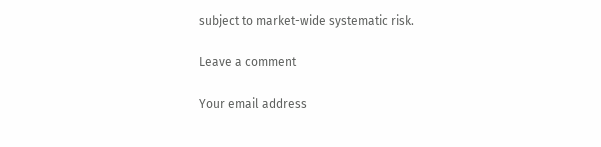subject to market-wide systematic risk.

Leave a comment

Your email address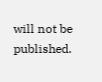will not be published.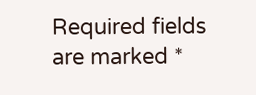Required fields are marked *